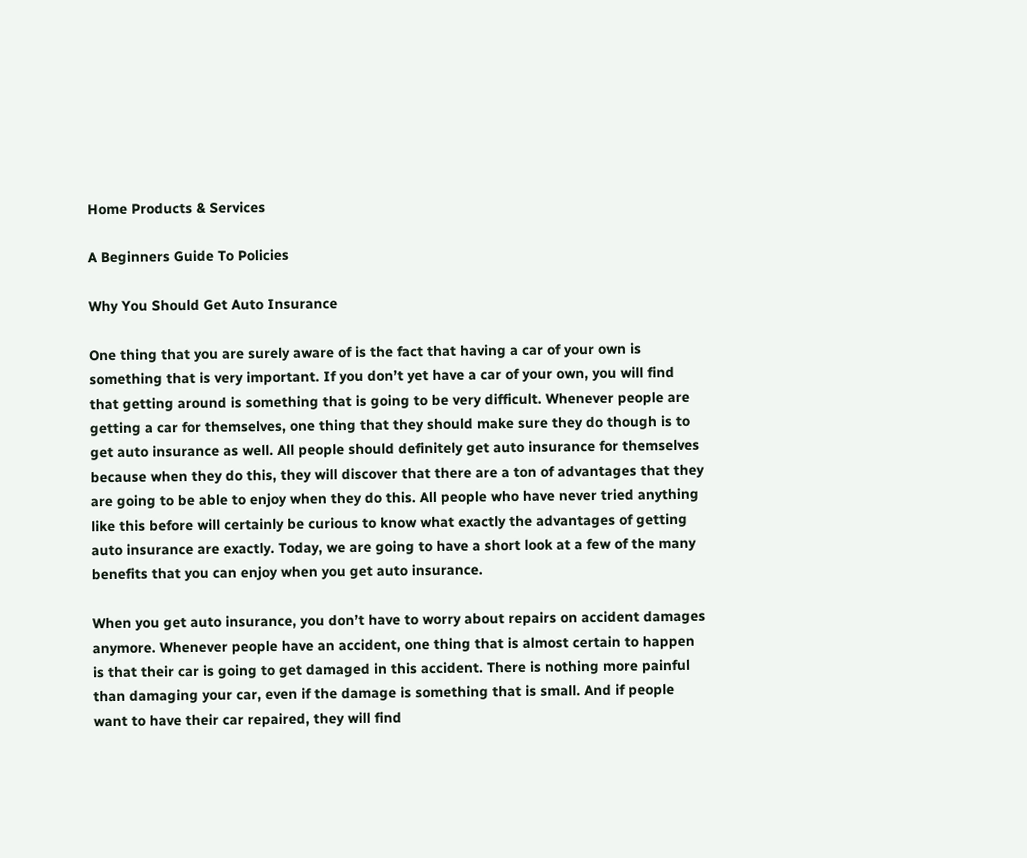Home Products & Services

A Beginners Guide To Policies

Why You Should Get Auto Insurance

One thing that you are surely aware of is the fact that having a car of your own is something that is very important. If you don’t yet have a car of your own, you will find that getting around is something that is going to be very difficult. Whenever people are getting a car for themselves, one thing that they should make sure they do though is to get auto insurance as well. All people should definitely get auto insurance for themselves because when they do this, they will discover that there are a ton of advantages that they are going to be able to enjoy when they do this. All people who have never tried anything like this before will certainly be curious to know what exactly the advantages of getting auto insurance are exactly. Today, we are going to have a short look at a few of the many benefits that you can enjoy when you get auto insurance.

When you get auto insurance, you don’t have to worry about repairs on accident damages anymore. Whenever people have an accident, one thing that is almost certain to happen is that their car is going to get damaged in this accident. There is nothing more painful than damaging your car, even if the damage is something that is small. And if people want to have their car repaired, they will find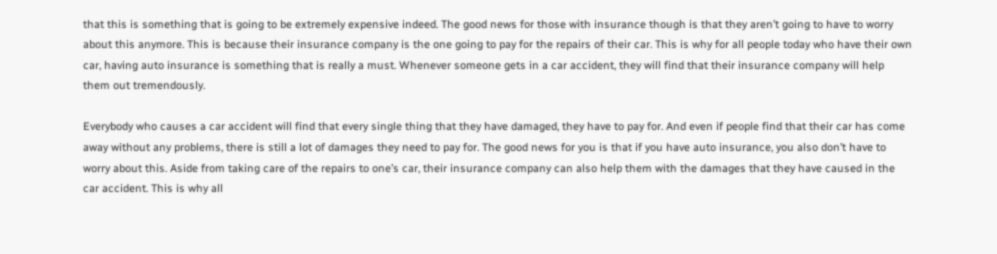that this is something that is going to be extremely expensive indeed. The good news for those with insurance though is that they aren’t going to have to worry about this anymore. This is because their insurance company is the one going to pay for the repairs of their car. This is why for all people today who have their own car, having auto insurance is something that is really a must. Whenever someone gets in a car accident, they will find that their insurance company will help them out tremendously.

Everybody who causes a car accident will find that every single thing that they have damaged, they have to pay for. And even if people find that their car has come away without any problems, there is still a lot of damages they need to pay for. The good news for you is that if you have auto insurance, you also don’t have to worry about this. Aside from taking care of the repairs to one’s car, their insurance company can also help them with the damages that they have caused in the car accident. This is why all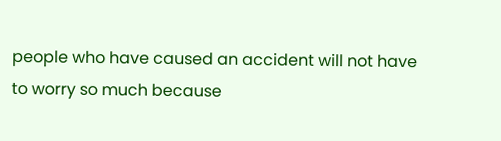people who have caused an accident will not have to worry so much because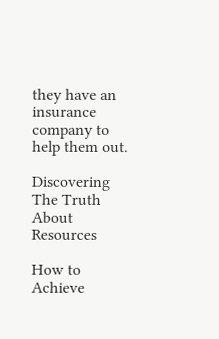they have an insurance company to help them out.

Discovering The Truth About Resources

How to Achieve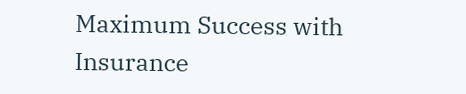Maximum Success with Insurance